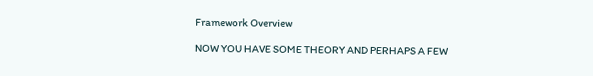Framework Overview

NOW YOU HAVE SOME THEORY AND PERHAPS A FEW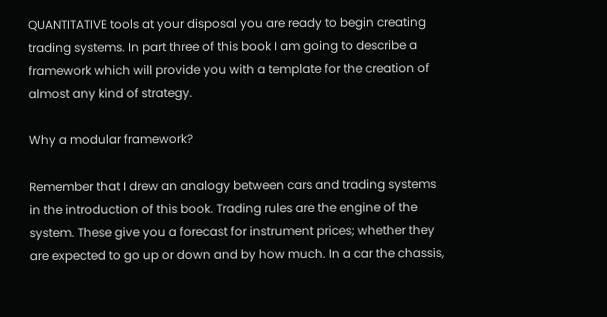QUANTITATIVE tools at your disposal you are ready to begin creating trading systems. In part three of this book I am going to describe a framework which will provide you with a template for the creation of almost any kind of strategy.

Why a modular framework?

Remember that I drew an analogy between cars and trading systems in the introduction of this book. Trading rules are the engine of the system. These give you a forecast for instrument prices; whether they are expected to go up or down and by how much. In a car the chassis,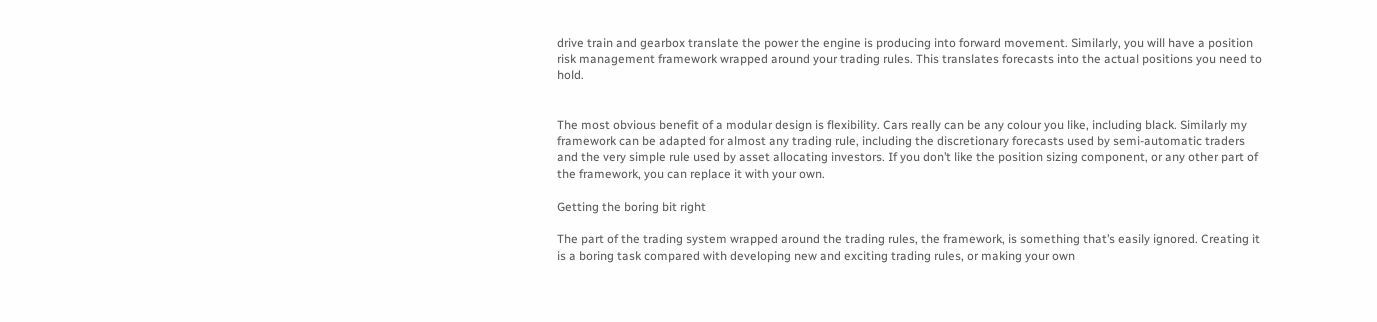drive train and gearbox translate the power the engine is producing into forward movement. Similarly, you will have a position risk management framework wrapped around your trading rules. This translates forecasts into the actual positions you need to hold.


The most obvious benefit of a modular design is flexibility. Cars really can be any colour you like, including black. Similarly my framework can be adapted for almost any trading rule, including the discretionary forecasts used by semi-automatic traders and the very simple rule used by asset allocating investors. If you don’t like the position sizing component, or any other part of the framework, you can replace it with your own.

Getting the boring bit right

The part of the trading system wrapped around the trading rules, the framework, is something that’s easily ignored. Creating it is a boring task compared with developing new and exciting trading rules, or making your own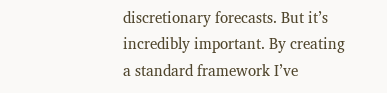discretionary forecasts. But it’s incredibly important. By creating a standard framework I’ve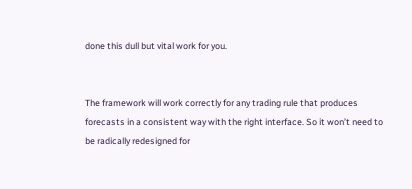done this dull but vital work for you.


The framework will work correctly for any trading rule that produces forecasts in a consistent way with the right interface. So it won’t need to be radically redesigned for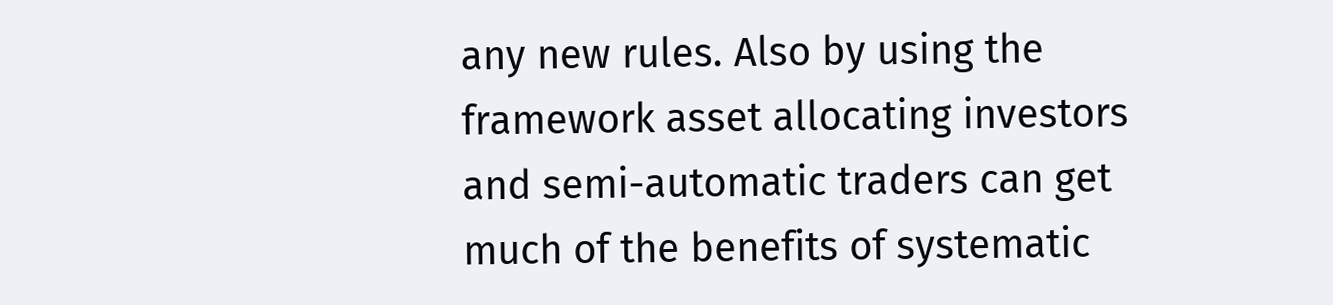any new rules. Also by using the framework asset allocating investors and semi-automatic traders can get much of the benefits of systematic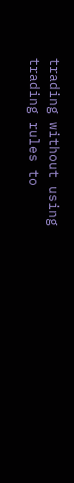trading without using trading rules to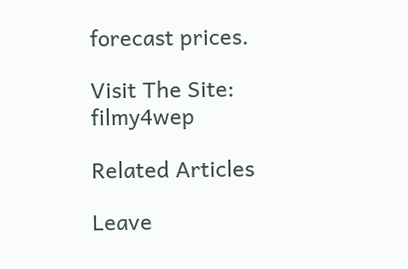forecast prices.

Visit The Site: filmy4wep

Related Articles

Leave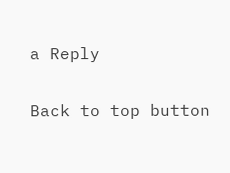a Reply

Back to top button